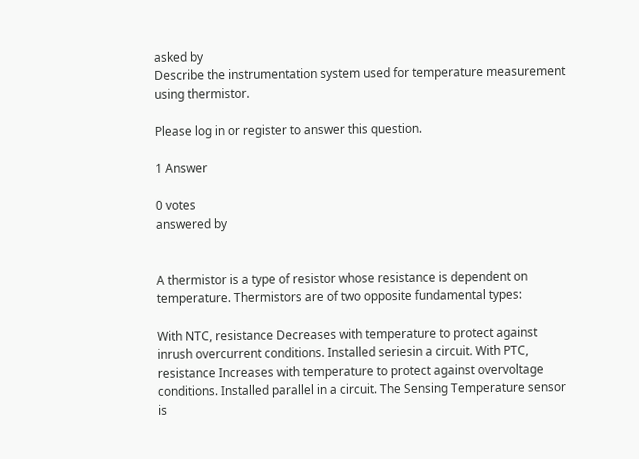asked by
Describe the instrumentation system used for temperature measurement using thermistor.

Please log in or register to answer this question.

1 Answer

0 votes
answered by


A thermistor is a type of resistor whose resistance is dependent on temperature. Thermistors are of two opposite fundamental types:

With NTC, resistance Decreases with temperature to protect against inrush overcurrent conditions. Installed seriesin a circuit. With PTC, resistance Increases with temperature to protect against overvoltage conditions. Installed parallel in a circuit. The Sensing Temperature sensor is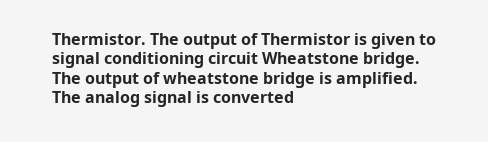Thermistor. The output of Thermistor is given to signal conditioning circuit Wheatstone bridge. The output of wheatstone bridge is amplified. The analog signal is converted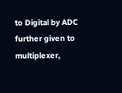to Digital by ADC further given to multiplexer,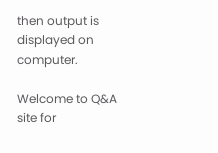then output is displayed on computer.

Welcome to Q&A site for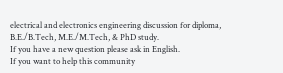electrical and electronics engineering discussion for diploma, B.E./B.Tech, M.E./M.Tech, & PhD study.
If you have a new question please ask in English.
If you want to help this community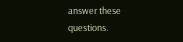answer these questions.